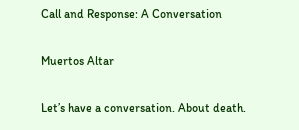Call and Response: A Conversation

Muertos Altar

Let’s have a conversation. About death.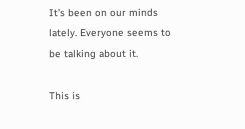It’s been on our minds lately. Everyone seems to be talking about it.

This is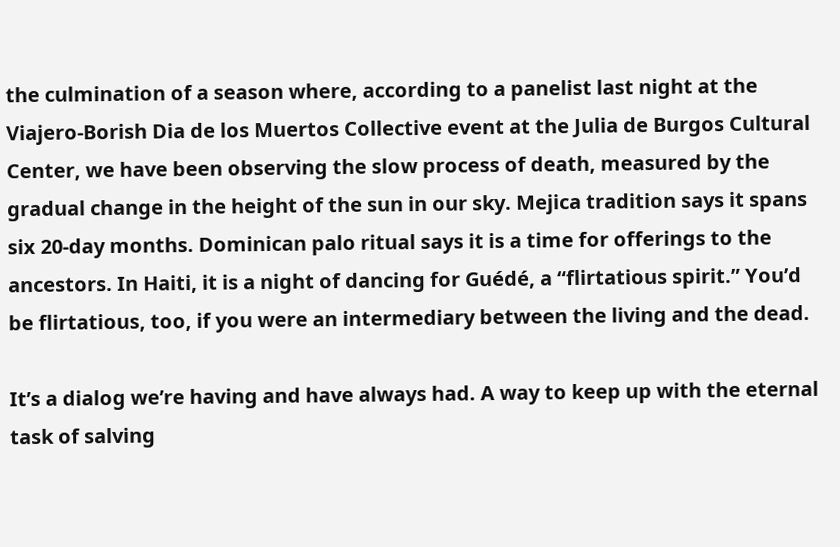the culmination of a season where, according to a panelist last night at the Viajero-Borish Dia de los Muertos Collective event at the Julia de Burgos Cultural Center, we have been observing the slow process of death, measured by the gradual change in the height of the sun in our sky. Mejica tradition says it spans six 20-day months. Dominican palo ritual says it is a time for offerings to the ancestors. In Haiti, it is a night of dancing for Guédé, a “flirtatious spirit.” You’d be flirtatious, too, if you were an intermediary between the living and the dead.

It’s a dialog we’re having and have always had. A way to keep up with the eternal task of salving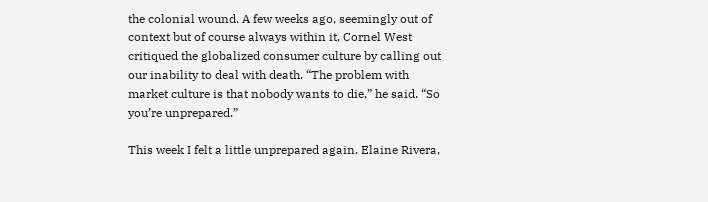the colonial wound. A few weeks ago, seemingly out of context but of course always within it, Cornel West critiqued the globalized consumer culture by calling out our inability to deal with death. “The problem with market culture is that nobody wants to die,” he said. “So you’re unprepared.”

This week I felt a little unprepared again. Elaine Rivera,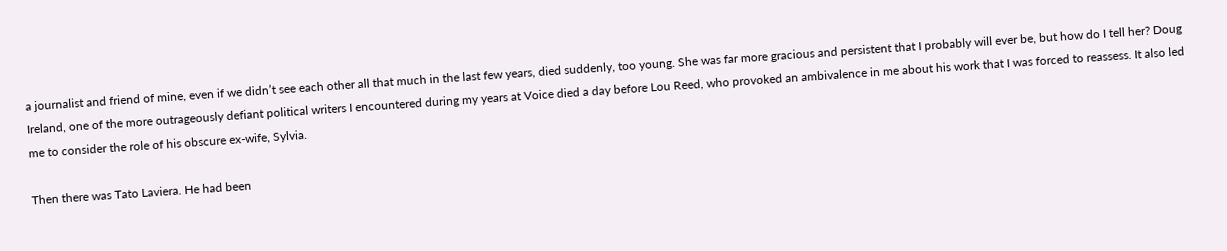a journalist and friend of mine, even if we didn’t see each other all that much in the last few years, died suddenly, too young. She was far more gracious and persistent that I probably will ever be, but how do I tell her? Doug Ireland, one of the more outrageously defiant political writers I encountered during my years at Voice died a day before Lou Reed, who provoked an ambivalence in me about his work that I was forced to reassess. It also led me to consider the role of his obscure ex-wife, Sylvia.

Then there was Tato Laviera. He had been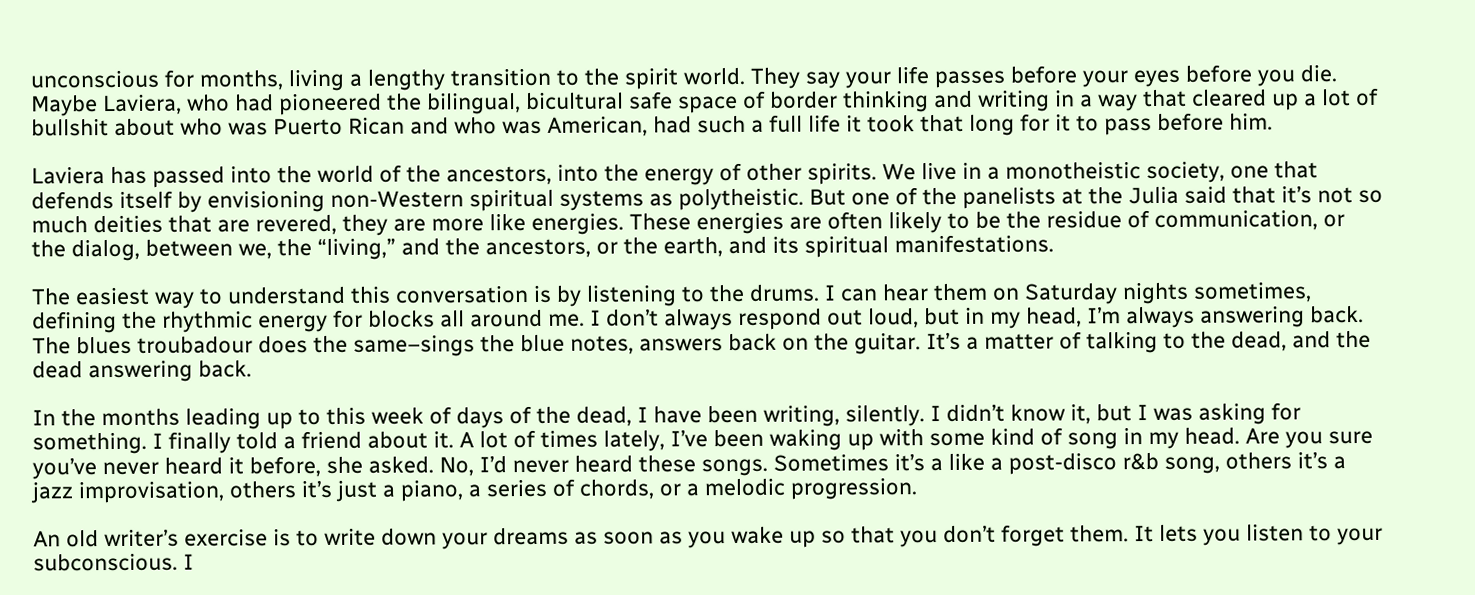unconscious for months, living a lengthy transition to the spirit world. They say your life passes before your eyes before you die. Maybe Laviera, who had pioneered the bilingual, bicultural safe space of border thinking and writing in a way that cleared up a lot of bullshit about who was Puerto Rican and who was American, had such a full life it took that long for it to pass before him.

Laviera has passed into the world of the ancestors, into the energy of other spirits. We live in a monotheistic society, one that defends itself by envisioning non-Western spiritual systems as polytheistic. But one of the panelists at the Julia said that it’s not so much deities that are revered, they are more like energies. These energies are often likely to be the residue of communication, or the dialog, between we, the “living,” and the ancestors, or the earth, and its spiritual manifestations.

The easiest way to understand this conversation is by listening to the drums. I can hear them on Saturday nights sometimes, defining the rhythmic energy for blocks all around me. I don’t always respond out loud, but in my head, I’m always answering back. The blues troubadour does the same–sings the blue notes, answers back on the guitar. It’s a matter of talking to the dead, and the dead answering back.

In the months leading up to this week of days of the dead, I have been writing, silently. I didn’t know it, but I was asking for something. I finally told a friend about it. A lot of times lately, I’ve been waking up with some kind of song in my head. Are you sure you’ve never heard it before, she asked. No, I’d never heard these songs. Sometimes it’s a like a post-disco r&b song, others it’s a jazz improvisation, others it’s just a piano, a series of chords, or a melodic progression.

An old writer’s exercise is to write down your dreams as soon as you wake up so that you don’t forget them. It lets you listen to your subconscious. I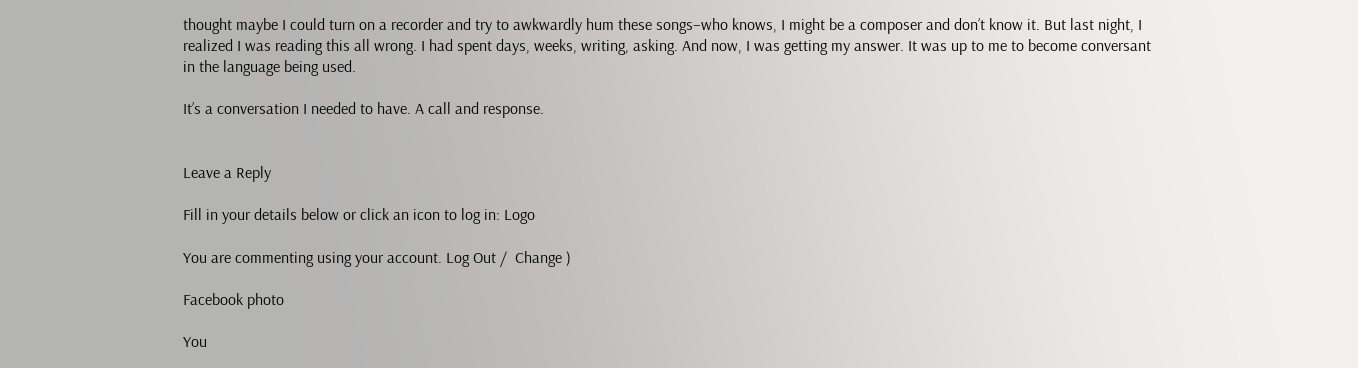thought maybe I could turn on a recorder and try to awkwardly hum these songs–who knows, I might be a composer and don’t know it. But last night, I realized I was reading this all wrong. I had spent days, weeks, writing, asking. And now, I was getting my answer. It was up to me to become conversant in the language being used.

It’s a conversation I needed to have. A call and response.


Leave a Reply

Fill in your details below or click an icon to log in: Logo

You are commenting using your account. Log Out /  Change )

Facebook photo

You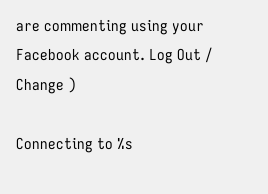are commenting using your Facebook account. Log Out /  Change )

Connecting to %s